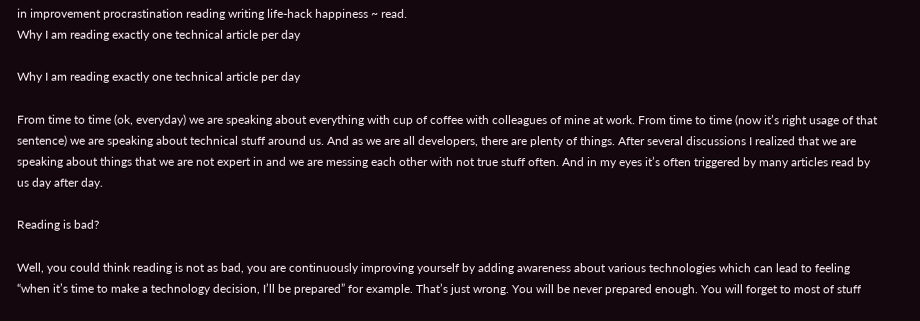in improvement procrastination reading writing life-hack happiness ~ read.
Why I am reading exactly one technical article per day

Why I am reading exactly one technical article per day

From time to time (ok, everyday) we are speaking about everything with cup of coffee with colleagues of mine at work. From time to time (now it’s right usage of that sentence) we are speaking about technical stuff around us. And as we are all developers, there are plenty of things. After several discussions I realized that we are speaking about things that we are not expert in and we are messing each other with not true stuff often. And in my eyes it’s often triggered by many articles read by us day after day.

Reading is bad?

Well, you could think reading is not as bad, you are continuously improving yourself by adding awareness about various technologies which can lead to feeling “when it’s time to make a technology decision, I’ll be prepared” for example. That’s just wrong. You will be never prepared enough. You will forget to most of stuff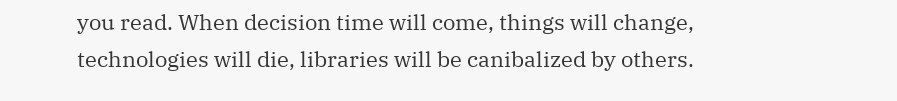you read. When decision time will come, things will change, technologies will die, libraries will be canibalized by others.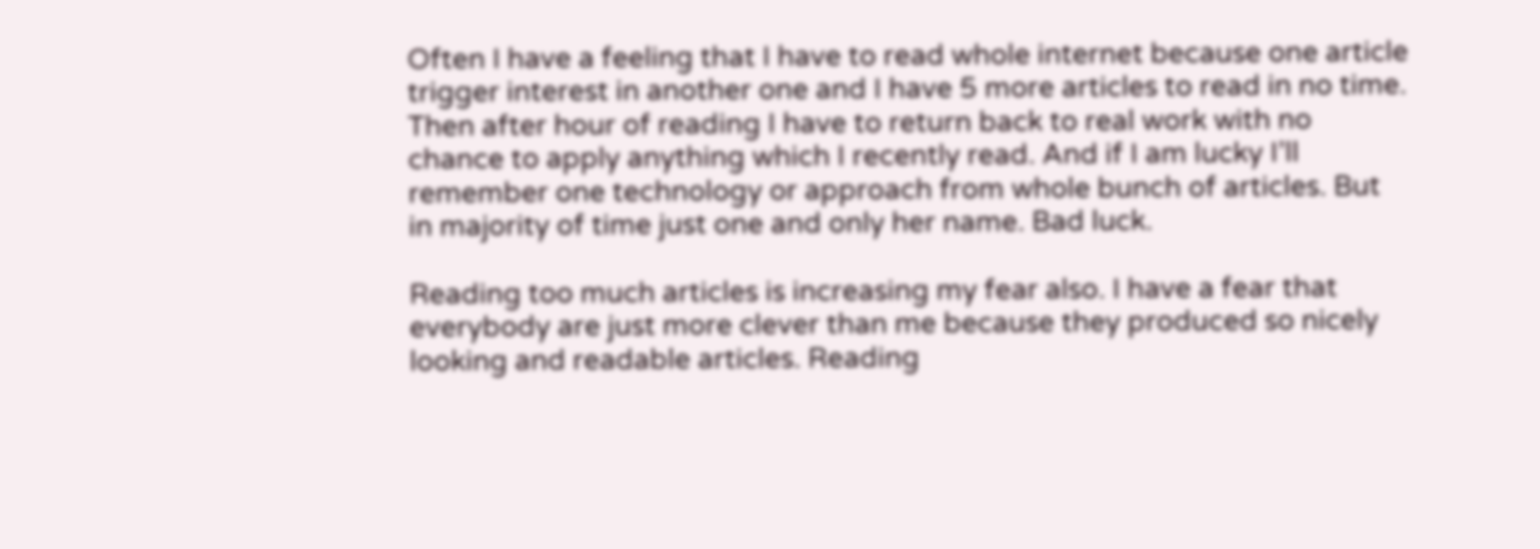Often I have a feeling that I have to read whole internet because one article trigger interest in another one and I have 5 more articles to read in no time. Then after hour of reading I have to return back to real work with no chance to apply anything which I recently read. And if I am lucky I’ll remember one technology or approach from whole bunch of articles. But in majority of time just one and only her name. Bad luck.

Reading too much articles is increasing my fear also. I have a fear that everybody are just more clever than me because they produced so nicely looking and readable articles. Reading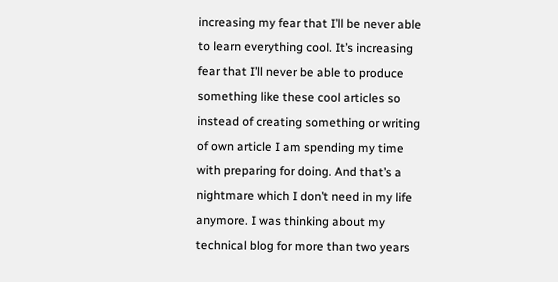increasing my fear that I’ll be never able to learn everything cool. It’s increasing fear that I’ll never be able to produce something like these cool articles so instead of creating something or writing of own article I am spending my time with preparing for doing. And that’s a nightmare which I don’t need in my life anymore. I was thinking about my technical blog for more than two years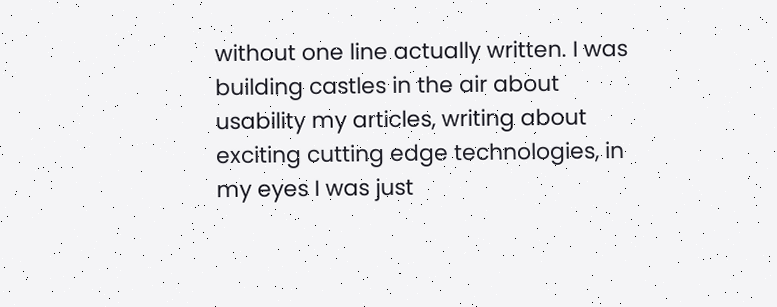without one line actually written. I was building castles in the air about usability my articles, writing about exciting cutting edge technologies, in my eyes I was just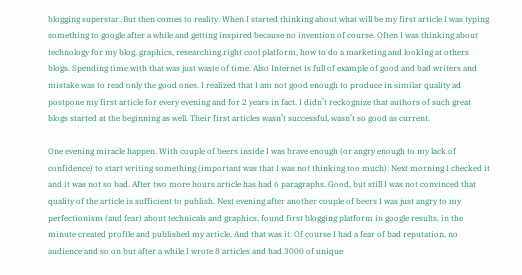blogging superstar. But then comes to reality. When I started thinking about what will be my first article I was typing something to google after a while and getting inspired because no invention of course. Often I was thinking about technology for my blog, graphics, researching right cool platform, how to do a marketing and looking at others blogs. Spending time with that was just waste of time. Also Internet is full of example of good and bad writers and mistake was to read only the good ones. I realized that I am not good enough to produce in similar quality ad postpone my first article for every evening and for 2 years in fact. I didn’t reckognize that authors of such great blogs started at the beginning as well. Their first articles wasn’t successful, wasn’t so good as current.

One evening miracle happen. With couple of beers inside I was brave enough (or angry enough to my lack of confidence) to start writing something (important was that I was not thinking too much). Next morning I checked it and it was not so bad. After two more hours article has had 6 paragraphs. Good, but still I was not convinced that quality of the article is sufficient to publish. Next evening after another couple of beers I was just angry to my perfectionism (and fear) about technicals and graphics, found first blogging platform in google results, in the minute created profile and published my article. And that was it. Of course I had a fear of bad reputation, no audience and so on but after a while I wrote 8 articles and had 3000 of unique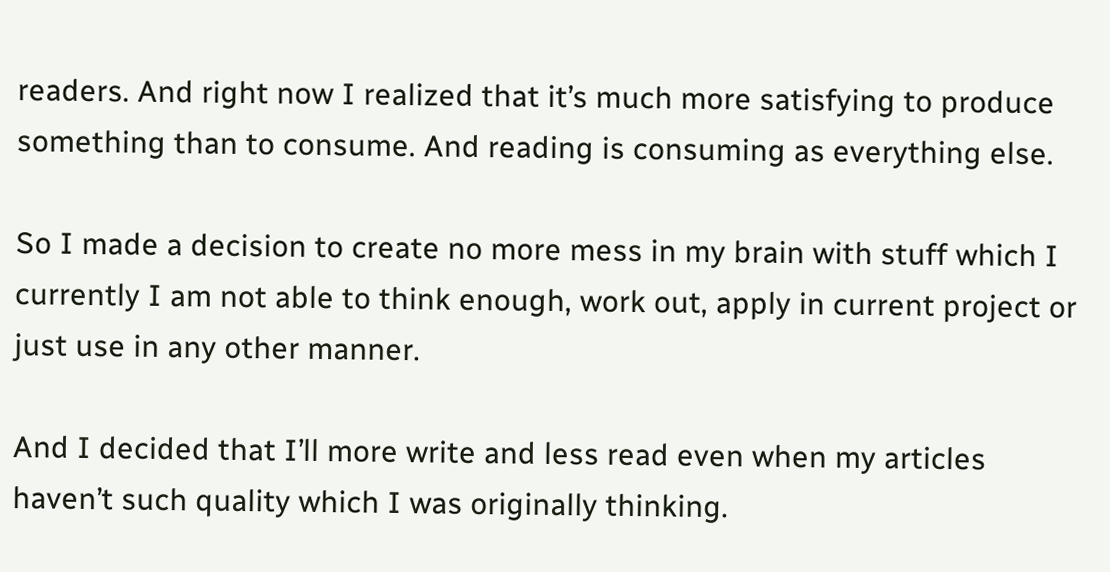readers. And right now I realized that it’s much more satisfying to produce something than to consume. And reading is consuming as everything else.

So I made a decision to create no more mess in my brain with stuff which I currently I am not able to think enough, work out, apply in current project or just use in any other manner.

And I decided that I’ll more write and less read even when my articles haven’t such quality which I was originally thinking.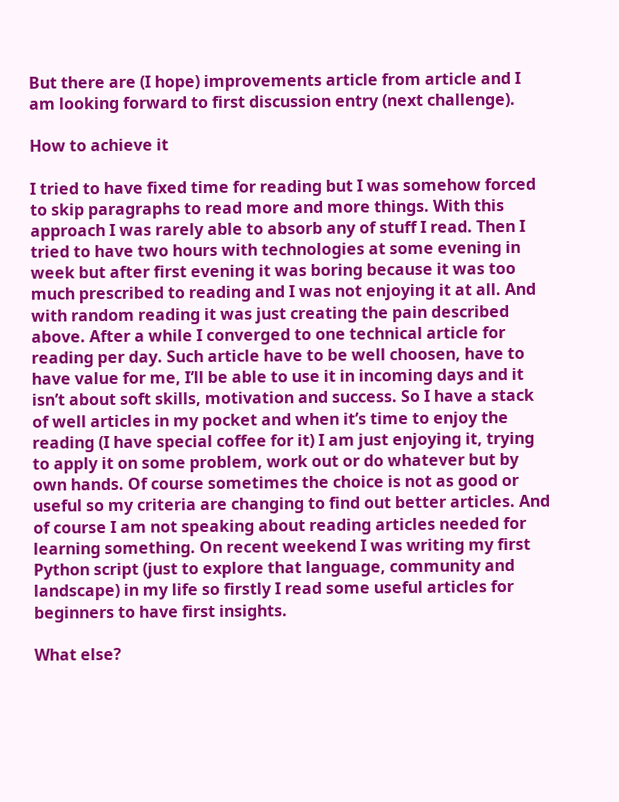But there are (I hope) improvements article from article and I am looking forward to first discussion entry (next challenge).

How to achieve it

I tried to have fixed time for reading but I was somehow forced to skip paragraphs to read more and more things. With this approach I was rarely able to absorb any of stuff I read. Then I tried to have two hours with technologies at some evening in week but after first evening it was boring because it was too much prescribed to reading and I was not enjoying it at all. And with random reading it was just creating the pain described above. After a while I converged to one technical article for reading per day. Such article have to be well choosen, have to have value for me, I’ll be able to use it in incoming days and it isn’t about soft skills, motivation and success. So I have a stack of well articles in my pocket and when it’s time to enjoy the reading (I have special coffee for it) I am just enjoying it, trying to apply it on some problem, work out or do whatever but by own hands. Of course sometimes the choice is not as good or useful so my criteria are changing to find out better articles. And of course I am not speaking about reading articles needed for learning something. On recent weekend I was writing my first Python script (just to explore that language, community and landscape) in my life so firstly I read some useful articles for beginners to have first insights.

What else?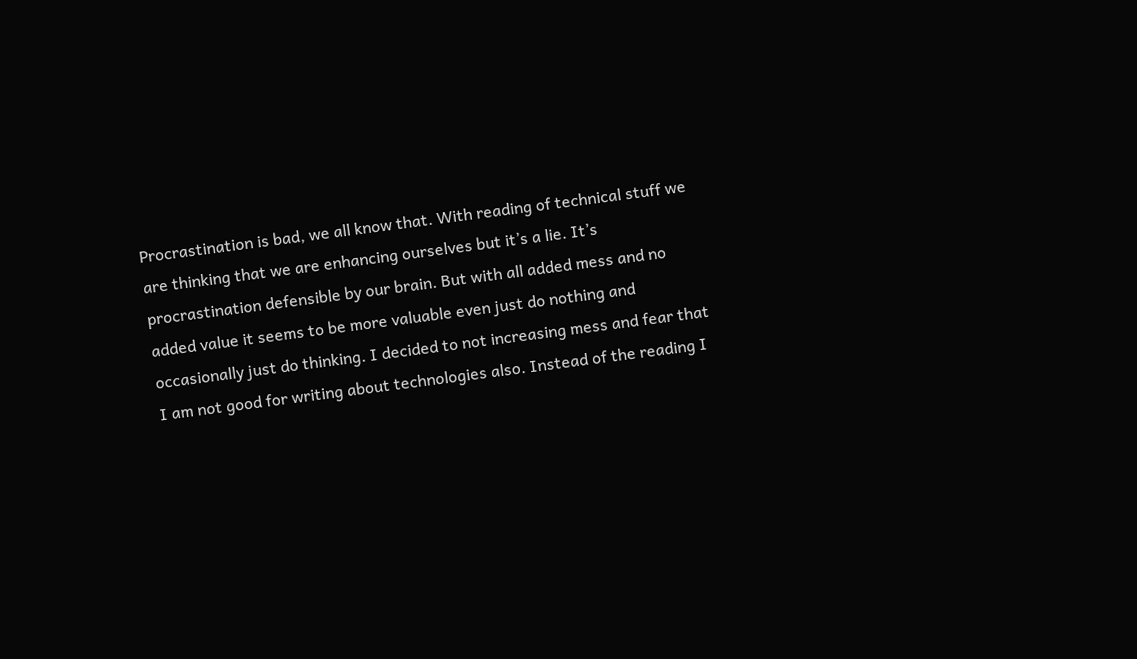Procrastination is bad, we all know that. With reading of technical stuff we are thinking that we are enhancing ourselves but it’s a lie. It’s procrastination defensible by our brain. But with all added mess and no added value it seems to be more valuable even just do nothing and occasionally just do thinking. I decided to not increasing mess and fear that I am not good for writing about technologies also. Instead of the reading I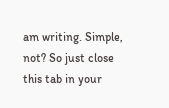am writing. Simple, not? So just close this tab in your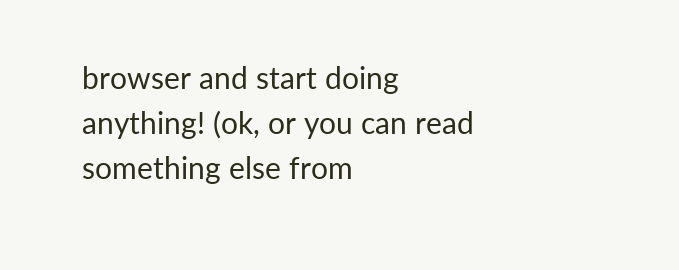browser and start doing anything! (ok, or you can read something else from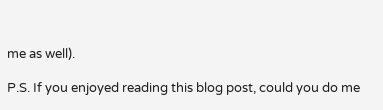me as well).

P.S. If you enjoyed reading this blog post, could you do me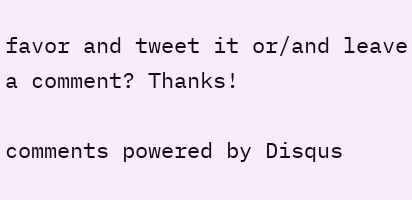favor and tweet it or/and leave a comment? Thanks!

comments powered by Disqus